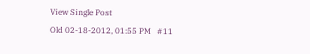View Single Post
Old 02-18-2012, 01:55 PM   #11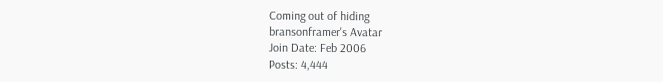Coming out of hiding
bransonframer's Avatar
Join Date: Feb 2006
Posts: 4,444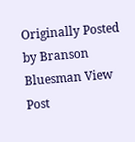Originally Posted by Branson Bluesman View Post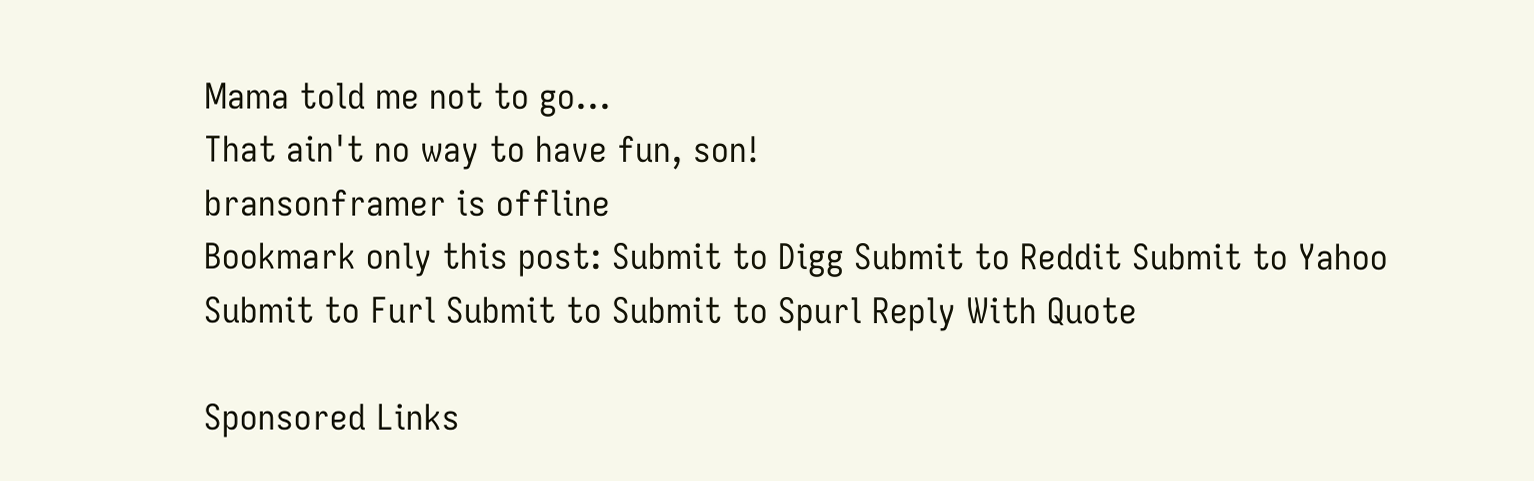Mama told me not to go...
That ain't no way to have fun, son!
bransonframer is offline
Bookmark only this post: Submit to Digg Submit to Reddit Submit to Yahoo Submit to Furl Submit to Submit to Spurl Reply With Quote

Sponsored Links